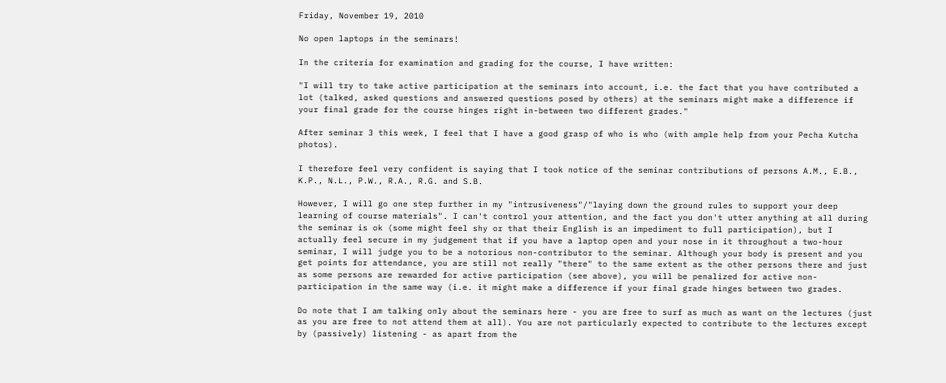Friday, November 19, 2010

No open laptops in the seminars!

In the criteria for examination and grading for the course, I have written:

"I will try to take active participation at the seminars into account, i.e. the fact that you have contributed a lot (talked, asked questions and answered questions posed by others) at the seminars might make a difference if your final grade for the course hinges right in-between two different grades."

After seminar 3 this week, I feel that I have a good grasp of who is who (with ample help from your Pecha Kutcha photos).

I therefore feel very confident is saying that I took notice of the seminar contributions of persons A.M., E.B., K.P., N.L., P.W., R.A., R.G. and S.B.

However, I will go one step further in my "intrusiveness"/"laying down the ground rules to support your deep learning of course materials". I can't control your attention, and the fact you don't utter anything at all during the seminar is ok (some might feel shy or that their English is an impediment to full participation), but I actually feel secure in my judgement that if you have a laptop open and your nose in it throughout a two-hour seminar, I will judge you to be a notorious non-contributor to the seminar. Although your body is present and you get points for attendance, you are still not really "there" to the same extent as the other persons there and just as some persons are rewarded for active participation (see above), you will be penalized for active non-participation in the same way (i.e. it might make a difference if your final grade hinges between two grades.

Do note that I am talking only about the seminars here - you are free to surf as much as want on the lectures (just as you are free to not attend them at all). You are not particularly expected to contribute to the lectures except by (passively) listening - as apart from the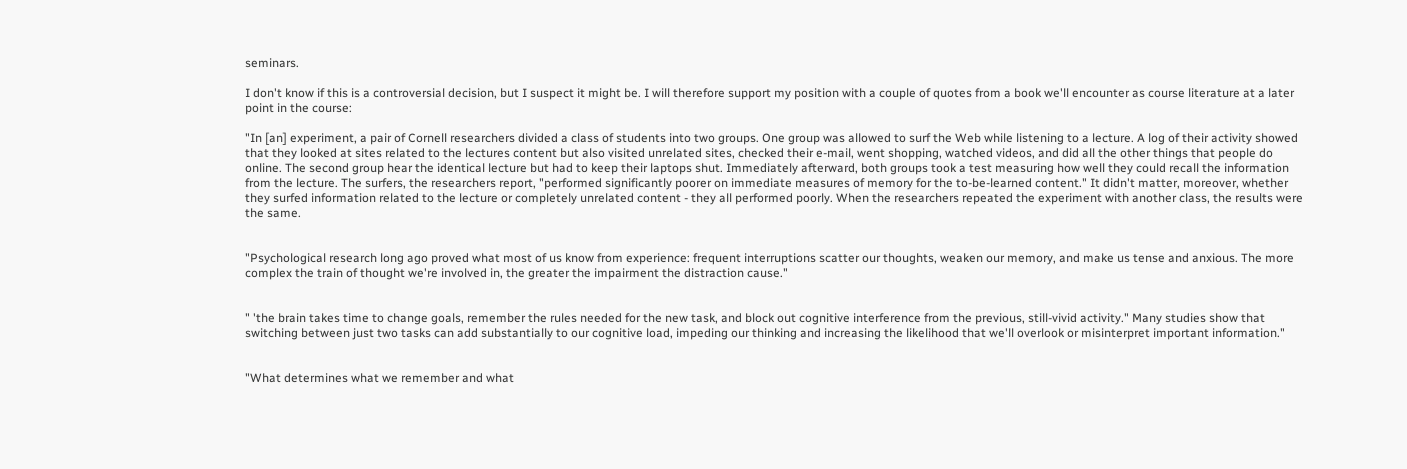seminars.

I don't know if this is a controversial decision, but I suspect it might be. I will therefore support my position with a couple of quotes from a book we'll encounter as course literature at a later point in the course:

"In [an] experiment, a pair of Cornell researchers divided a class of students into two groups. One group was allowed to surf the Web while listening to a lecture. A log of their activity showed that they looked at sites related to the lectures content but also visited unrelated sites, checked their e-mail, went shopping, watched videos, and did all the other things that people do online. The second group hear the identical lecture but had to keep their laptops shut. Immediately afterward, both groups took a test measuring how well they could recall the information from the lecture. The surfers, the researchers report, "performed significantly poorer on immediate measures of memory for the to-be-learned content." It didn't matter, moreover, whether they surfed information related to the lecture or completely unrelated content - they all performed poorly. When the researchers repeated the experiment with another class, the results were the same.


"Psychological research long ago proved what most of us know from experience: frequent interruptions scatter our thoughts, weaken our memory, and make us tense and anxious. The more complex the train of thought we're involved in, the greater the impairment the distraction cause."


" 'the brain takes time to change goals, remember the rules needed for the new task, and block out cognitive interference from the previous, still-vivid activity." Many studies show that switching between just two tasks can add substantially to our cognitive load, impeding our thinking and increasing the likelihood that we'll overlook or misinterpret important information."


"What determines what we remember and what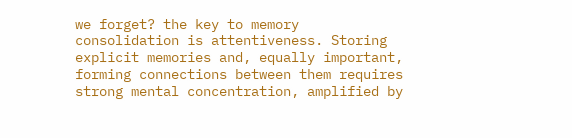we forget? the key to memory consolidation is attentiveness. Storing explicit memories and, equally important, forming connections between them requires strong mental concentration, amplified by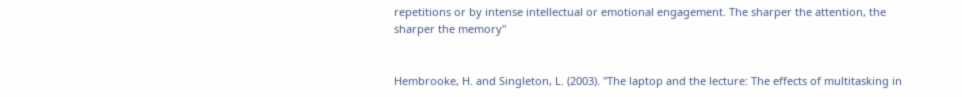repetitions or by intense intellectual or emotional engagement. The sharper the attention, the sharper the memory"


Hembrooke, H. and Singleton, L. (2003). "The laptop and the lecture: The effects of multitasking in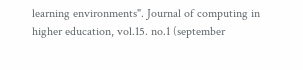learning environments". Journal of computing in higher education, vol.15. no.1 (september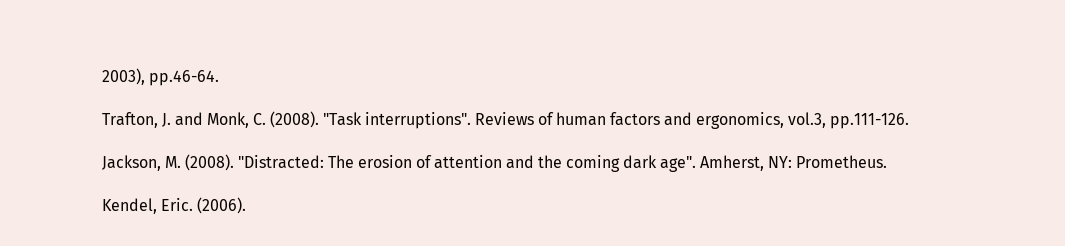2003), pp.46-64.

Trafton, J. and Monk, C. (2008). "Task interruptions". Reviews of human factors and ergonomics, vol.3, pp.111-126.

Jackson, M. (2008). "Distracted: The erosion of attention and the coming dark age". Amherst, NY: Prometheus.

Kendel, Eric. (2006).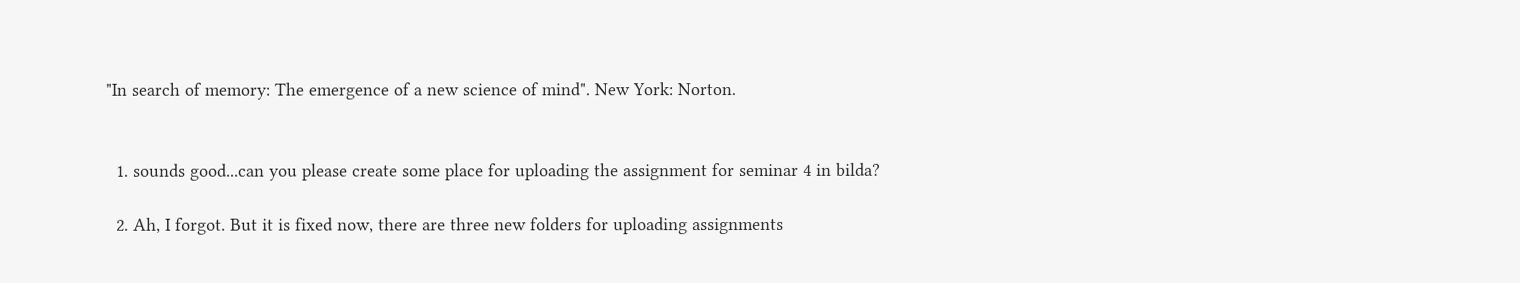"In search of memory: The emergence of a new science of mind". New York: Norton.


  1. sounds good...can you please create some place for uploading the assignment for seminar 4 in bilda?

  2. Ah, I forgot. But it is fixed now, there are three new folders for uploading assignments